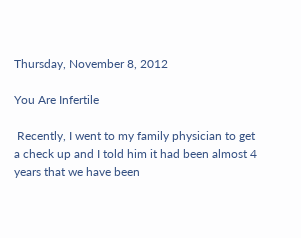Thursday, November 8, 2012

You Are Infertile

 Recently, I went to my family physician to get a check up and I told him it had been almost 4 years that we have been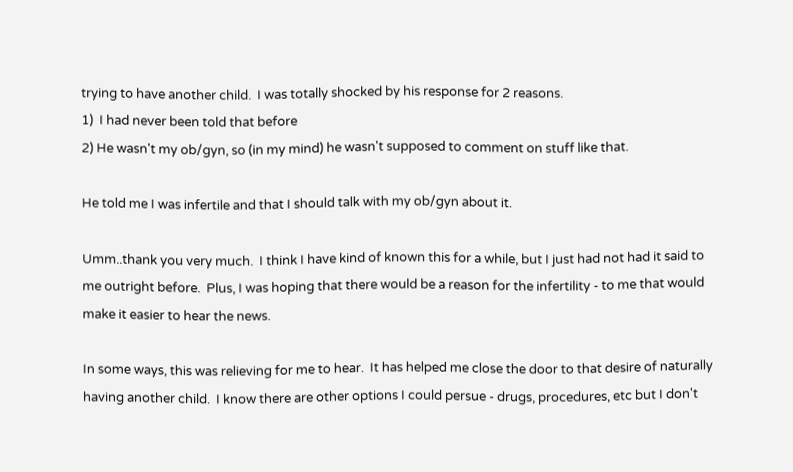trying to have another child.  I was totally shocked by his response for 2 reasons.
1)  I had never been told that before
2) He wasn't my ob/gyn, so (in my mind) he wasn't supposed to comment on stuff like that.

He told me I was infertile and that I should talk with my ob/gyn about it.

Umm..thank you very much.  I think I have kind of known this for a while, but I just had not had it said to me outright before.  Plus, I was hoping that there would be a reason for the infertility - to me that would make it easier to hear the news.

In some ways, this was relieving for me to hear.  It has helped me close the door to that desire of naturally having another child.  I know there are other options I could persue - drugs, procedures, etc but I don't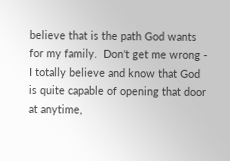believe that is the path God wants for my family.  Don't get me wrong - I totally believe and know that God is quite capable of opening that door at anytime,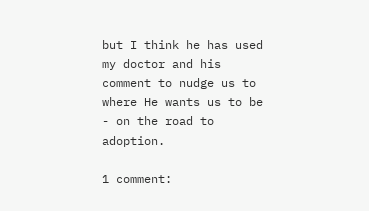but I think he has used my doctor and his comment to nudge us to where He wants us to be - on the road to adoption.

1 comment: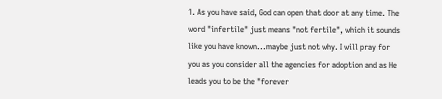1. As you have said, God can open that door at any time. The word "infertile" just means "not fertile", which it sounds like you have known...maybe just not why. I will pray for you as you consider all the agencies for adoption and as He leads you to be the "forever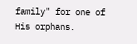family" for one of His orphans.